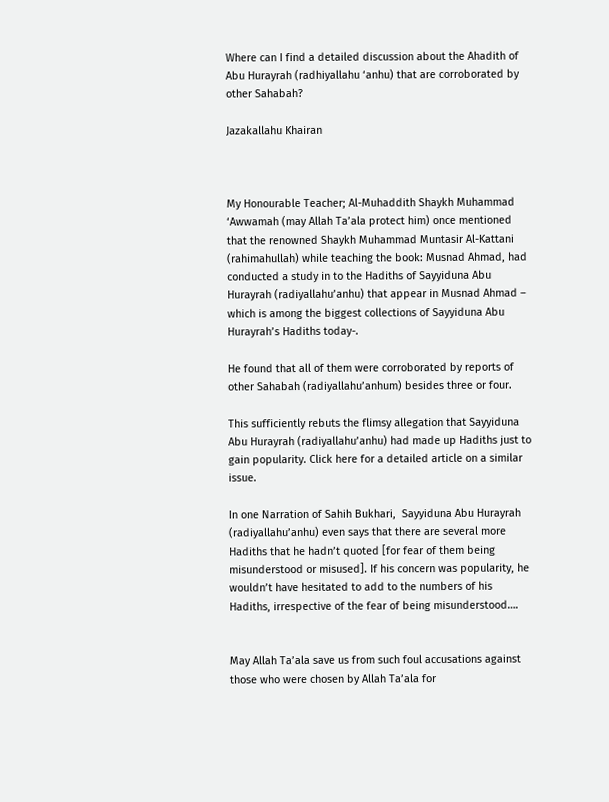Where can I find a detailed discussion about the Ahadith of Abu Hurayrah (radhiyallahu ‘anhu) that are corroborated by other Sahabah?

Jazakallahu Khairan



My Honourable Teacher; Al-Muhaddith Shaykh Muhammad ‘Awwamah (may Allah Ta’ala protect him) once mentioned that the renowned Shaykh Muhammad Muntasir Al-Kattani (rahimahullah) while teaching the book: Musnad Ahmad, had conducted a study in to the Hadiths of Sayyiduna Abu Hurayrah (radiyallahu’anhu) that appear in Musnad Ahmad – which is among the biggest collections of Sayyiduna Abu Hurayrah’s Hadiths today-.

He found that all of them were corroborated by reports of other Sahabah (radiyallahu’anhum) besides three or four.

This sufficiently rebuts the flimsy allegation that Sayyiduna Abu Hurayrah (radiyallahu’anhu) had made up Hadiths just to gain popularity. Click here for a detailed article on a similar issue.

In one Narration of Sahih Bukhari,  Sayyiduna Abu Hurayrah (radiyallahu’anhu) even says that there are several more Hadiths that he hadn’t quoted [for fear of them being misunderstood or misused]. If his concern was popularity, he wouldn’t have hesitated to add to the numbers of his Hadiths, irrespective of the fear of being misunderstood….


May Allah Ta’ala save us from such foul accusations against those who were chosen by Allah Ta’ala for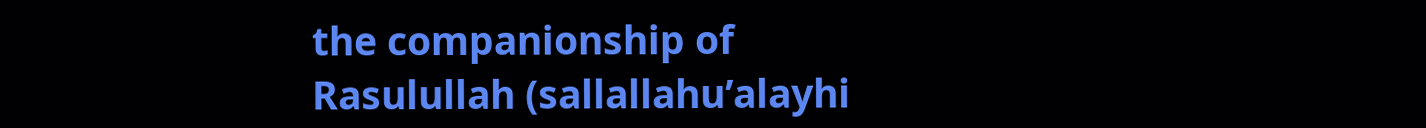the companionship of Rasulullah (sallallahu’alayhi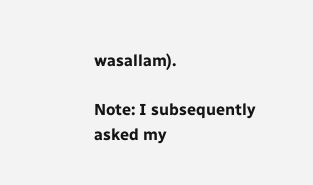wasallam).

Note: I subsequently asked my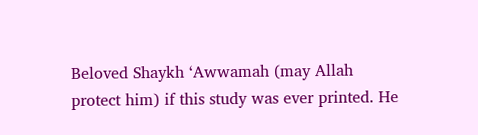Beloved Shaykh ‘Awwamah (may Allah protect him) if this study was ever printed. He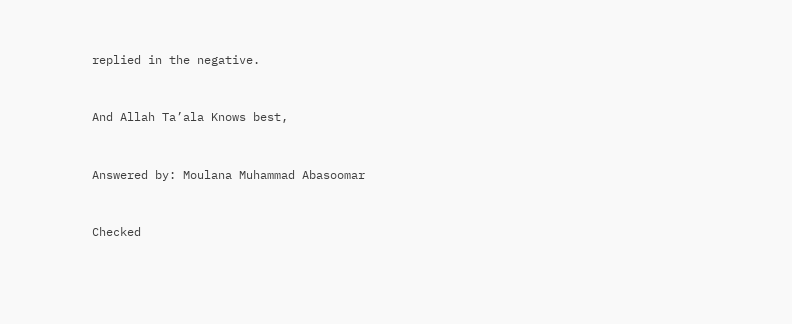replied in the negative.


And Allah Ta’ala Knows best,


Answered by: Moulana Muhammad Abasoomar


Checked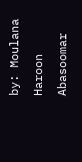by: Moulana Haroon Abasoomar